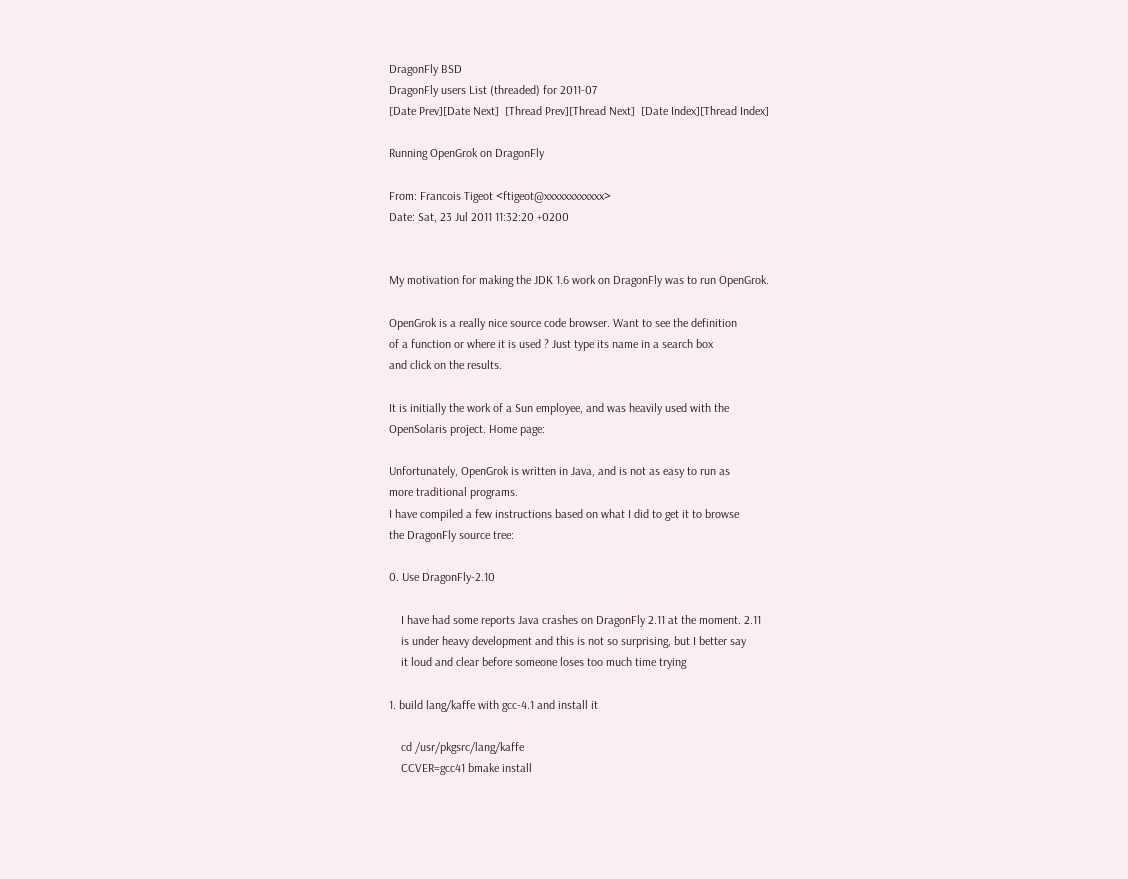DragonFly BSD
DragonFly users List (threaded) for 2011-07
[Date Prev][Date Next]  [Thread Prev][Thread Next]  [Date Index][Thread Index]

Running OpenGrok on DragonFly

From: Francois Tigeot <ftigeot@xxxxxxxxxxxx>
Date: Sat, 23 Jul 2011 11:32:20 +0200


My motivation for making the JDK 1.6 work on DragonFly was to run OpenGrok.

OpenGrok is a really nice source code browser. Want to see the definition
of a function or where it is used ? Just type its name in a search box
and click on the results.

It is initially the work of a Sun employee, and was heavily used with the
OpenSolaris project. Home page:

Unfortunately, OpenGrok is written in Java, and is not as easy to run as
more traditional programs.
I have compiled a few instructions based on what I did to get it to browse
the DragonFly source tree:

0. Use DragonFly-2.10

    I have had some reports Java crashes on DragonFly 2.11 at the moment. 2.11
    is under heavy development and this is not so surprising, but I better say
    it loud and clear before someone loses too much time trying

1. build lang/kaffe with gcc-4.1 and install it

    cd /usr/pkgsrc/lang/kaffe
    CCVER=gcc41 bmake install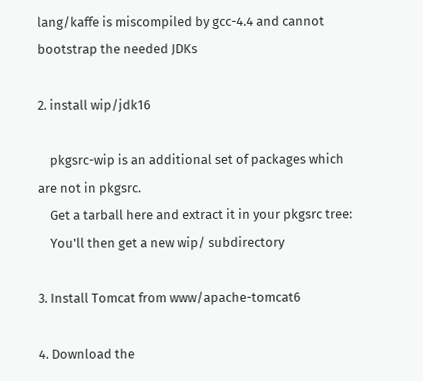lang/kaffe is miscompiled by gcc-4.4 and cannot bootstrap the needed JDKs

2. install wip/jdk16

    pkgsrc-wip is an additional set of packages which are not in pkgsrc.
    Get a tarball here and extract it in your pkgsrc tree:
    You'll then get a new wip/ subdirectory

3. Install Tomcat from www/apache-tomcat6

4. Download the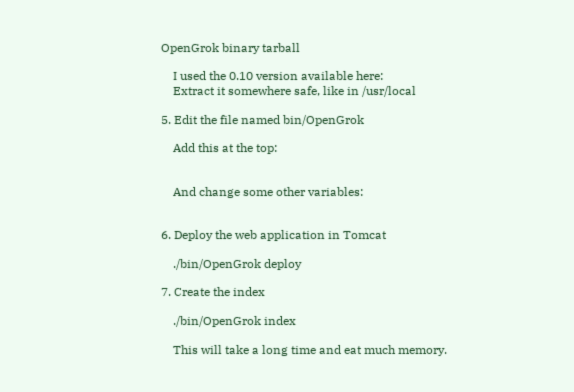OpenGrok binary tarball

    I used the 0.10 version available here:
    Extract it somewhere safe, like in /usr/local

5. Edit the file named bin/OpenGrok

    Add this at the top:


    And change some other variables:


6. Deploy the web application in Tomcat

    ./bin/OpenGrok deploy

7. Create the index

    ./bin/OpenGrok index

    This will take a long time and eat much memory.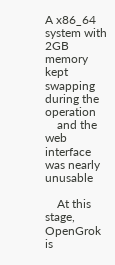A x86_64 system with 2GB memory kept swapping during the operation
    and the web interface was nearly unusable

    At this stage, OpenGrok is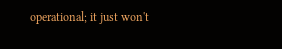operational; it just won't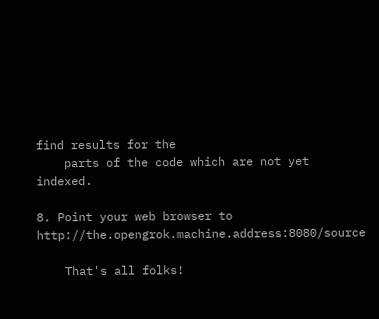find results for the
    parts of the code which are not yet indexed.

8. Point your web browser to http://the.opengrok.machine.address:8080/source

    That's all folks!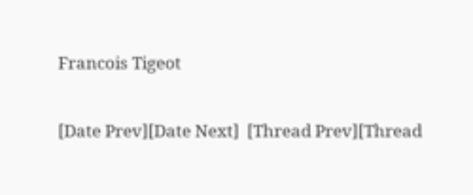Francois Tigeot

[Date Prev][Date Next]  [Thread Prev][Thread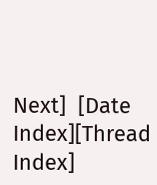Next]  [Date Index][Thread Index]